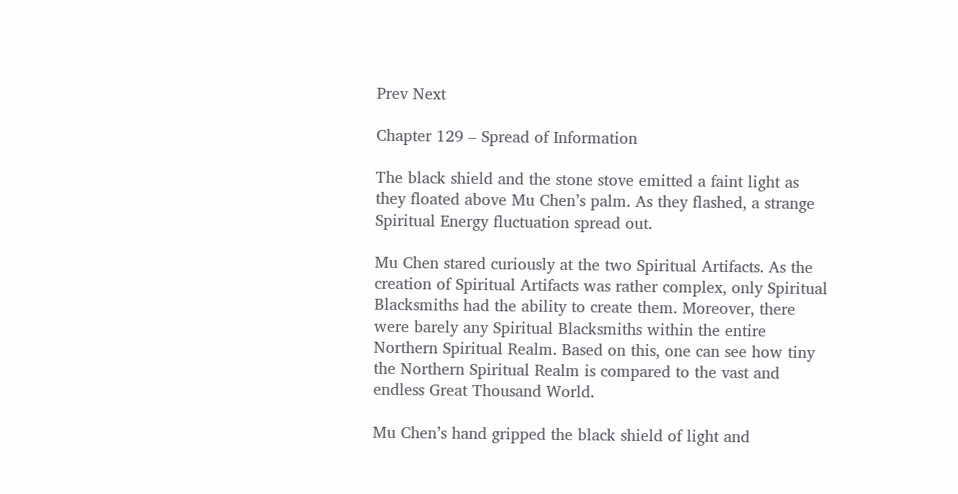Prev Next

Chapter 129 – Spread of Information

The black shield and the stone stove emitted a faint light as they floated above Mu Chen’s palm. As they flashed, a strange Spiritual Energy fluctuation spread out.

Mu Chen stared curiously at the two Spiritual Artifacts. As the creation of Spiritual Artifacts was rather complex, only Spiritual Blacksmiths had the ability to create them. Moreover, there were barely any Spiritual Blacksmiths within the entire Northern Spiritual Realm. Based on this, one can see how tiny the Northern Spiritual Realm is compared to the vast and endless Great Thousand World.

Mu Chen’s hand gripped the black shield of light and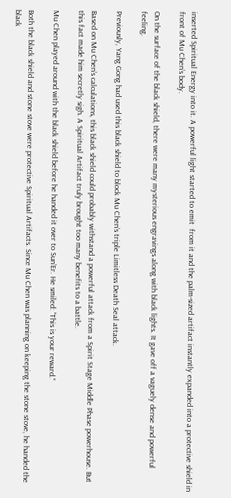inserted Spiritual Energy into it. A powerful light started to emit  from it and the palm-sized artifact instantly expanded into a protective shield in front of Mu Chen’s body.

On the surface of the black shield, there were many mysterious engravings along with black lights. It gave off a vaguely dense and powerful feeling.

Previously, Yang Gong had used this black shield to block Mu Chen’s triple Limitless Death Seal attack.

Based on Mu Chen’s calculations, this black shield could probably withstand a powerful attack from a Spirit Stage Middle Phase powerhouse. But this fact made him secretly sigh. A Spiritual Artifact truly brought too many benefits to a battle.

Mu Chen played around with the black shield before he handed it over to Sun’Er. He smiled: “This is your reward.”

Both the black shield and stone stove were protective Spiritual Artifacts. Since Mu Chen was planning on keeping the stone stove, he handed the black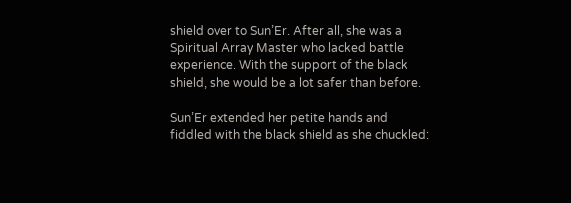shield over to Sun’Er. After all, she was a Spiritual Array Master who lacked battle experience. With the support of the black shield, she would be a lot safer than before.

Sun’Er extended her petite hands and fiddled with the black shield as she chuckled: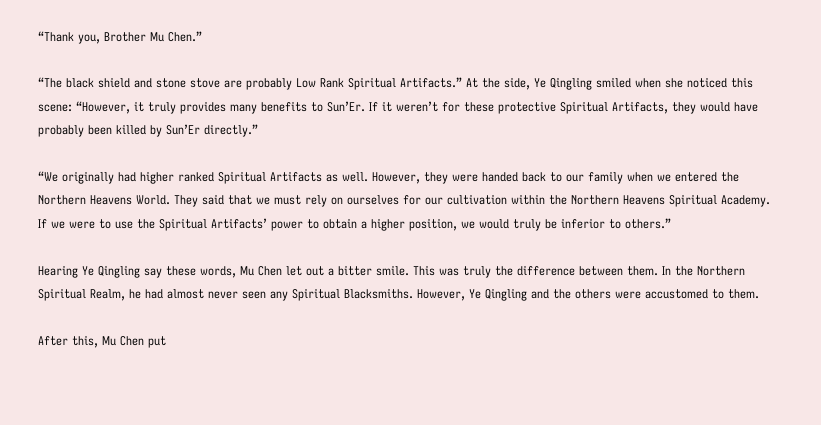“Thank you, Brother Mu Chen.”

“The black shield and stone stove are probably Low Rank Spiritual Artifacts.” At the side, Ye Qingling smiled when she noticed this scene: “However, it truly provides many benefits to Sun’Er. If it weren’t for these protective Spiritual Artifacts, they would have probably been killed by Sun’Er directly.”

“We originally had higher ranked Spiritual Artifacts as well. However, they were handed back to our family when we entered the Northern Heavens World. They said that we must rely on ourselves for our cultivation within the Northern Heavens Spiritual Academy. If we were to use the Spiritual Artifacts’ power to obtain a higher position, we would truly be inferior to others.”

Hearing Ye Qingling say these words, Mu Chen let out a bitter smile. This was truly the difference between them. In the Northern Spiritual Realm, he had almost never seen any Spiritual Blacksmiths. However, Ye Qingling and the others were accustomed to them.

After this, Mu Chen put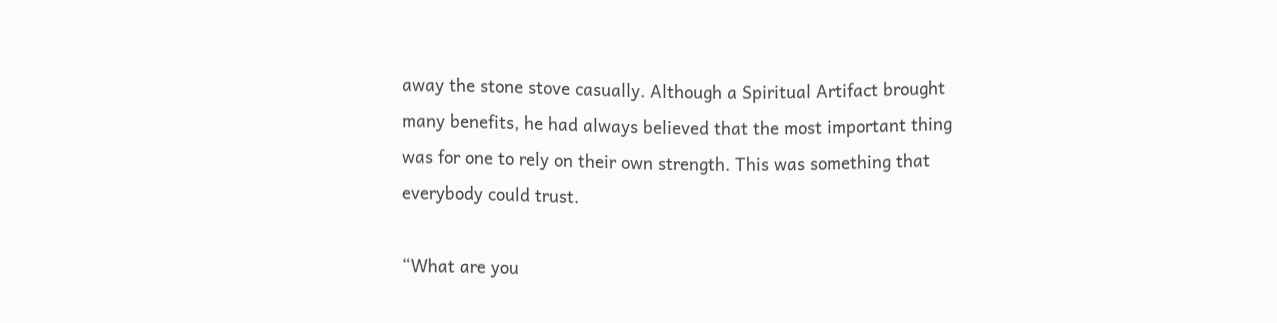away the stone stove casually. Although a Spiritual Artifact brought many benefits, he had always believed that the most important thing was for one to rely on their own strength. This was something that everybody could trust.

“What are you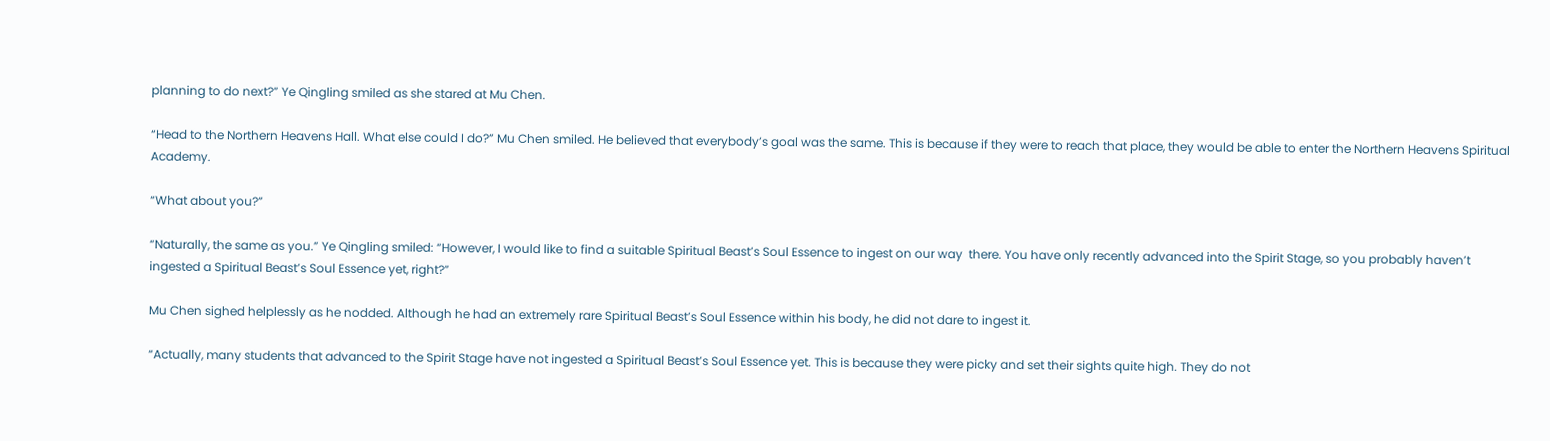planning to do next?” Ye Qingling smiled as she stared at Mu Chen.

“Head to the Northern Heavens Hall. What else could I do?” Mu Chen smiled. He believed that everybody’s goal was the same. This is because if they were to reach that place, they would be able to enter the Northern Heavens Spiritual Academy.

“What about you?”

“Naturally, the same as you.” Ye Qingling smiled: “However, I would like to find a suitable Spiritual Beast’s Soul Essence to ingest on our way  there. You have only recently advanced into the Spirit Stage, so you probably haven’t ingested a Spiritual Beast’s Soul Essence yet, right?”

Mu Chen sighed helplessly as he nodded. Although he had an extremely rare Spiritual Beast’s Soul Essence within his body, he did not dare to ingest it.

“Actually, many students that advanced to the Spirit Stage have not ingested a Spiritual Beast’s Soul Essence yet. This is because they were picky and set their sights quite high. They do not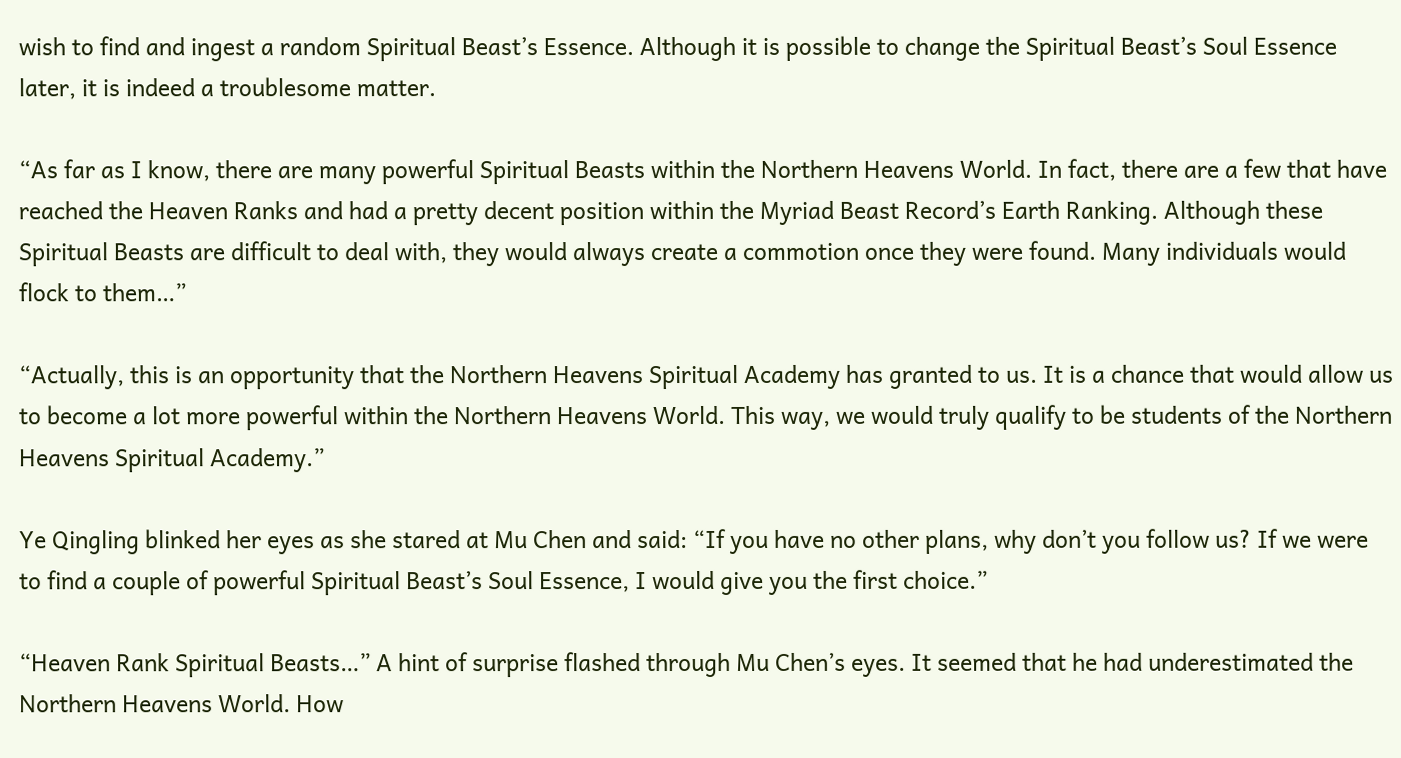wish to find and ingest a random Spiritual Beast’s Essence. Although it is possible to change the Spiritual Beast’s Soul Essence later, it is indeed a troublesome matter.

“As far as I know, there are many powerful Spiritual Beasts within the Northern Heavens World. In fact, there are a few that have reached the Heaven Ranks and had a pretty decent position within the Myriad Beast Record’s Earth Ranking. Although these Spiritual Beasts are difficult to deal with, they would always create a commotion once they were found. Many individuals would flock to them…”

“Actually, this is an opportunity that the Northern Heavens Spiritual Academy has granted to us. It is a chance that would allow us to become a lot more powerful within the Northern Heavens World. This way, we would truly qualify to be students of the Northern Heavens Spiritual Academy.”

Ye Qingling blinked her eyes as she stared at Mu Chen and said: “If you have no other plans, why don’t you follow us? If we were to find a couple of powerful Spiritual Beast’s Soul Essence, I would give you the first choice.”

“Heaven Rank Spiritual Beasts…” A hint of surprise flashed through Mu Chen’s eyes. It seemed that he had underestimated the Northern Heavens World. How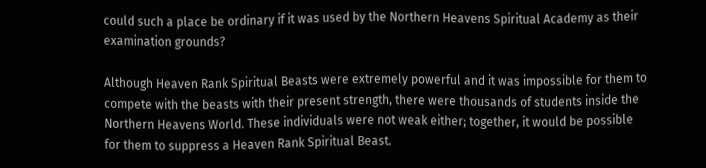could such a place be ordinary if it was used by the Northern Heavens Spiritual Academy as their examination grounds?

Although Heaven Rank Spiritual Beasts were extremely powerful and it was impossible for them to compete with the beasts with their present strength, there were thousands of students inside the Northern Heavens World. These individuals were not weak either; together, it would be possible for them to suppress a Heaven Rank Spiritual Beast.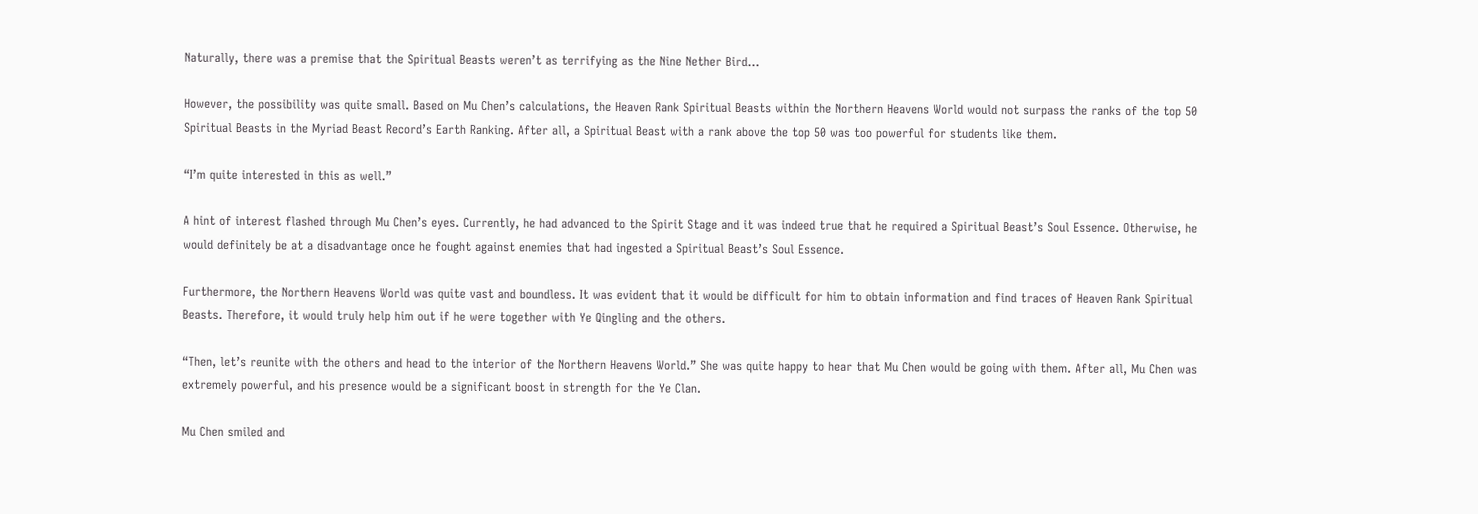Naturally, there was a premise that the Spiritual Beasts weren’t as terrifying as the Nine Nether Bird…

However, the possibility was quite small. Based on Mu Chen’s calculations, the Heaven Rank Spiritual Beasts within the Northern Heavens World would not surpass the ranks of the top 50 Spiritual Beasts in the Myriad Beast Record’s Earth Ranking. After all, a Spiritual Beast with a rank above the top 50 was too powerful for students like them.

“I’m quite interested in this as well.”

A hint of interest flashed through Mu Chen’s eyes. Currently, he had advanced to the Spirit Stage and it was indeed true that he required a Spiritual Beast’s Soul Essence. Otherwise, he would definitely be at a disadvantage once he fought against enemies that had ingested a Spiritual Beast’s Soul Essence.

Furthermore, the Northern Heavens World was quite vast and boundless. It was evident that it would be difficult for him to obtain information and find traces of Heaven Rank Spiritual Beasts. Therefore, it would truly help him out if he were together with Ye Qingling and the others.

“Then, let’s reunite with the others and head to the interior of the Northern Heavens World.” She was quite happy to hear that Mu Chen would be going with them. After all, Mu Chen was extremely powerful, and his presence would be a significant boost in strength for the Ye Clan.

Mu Chen smiled and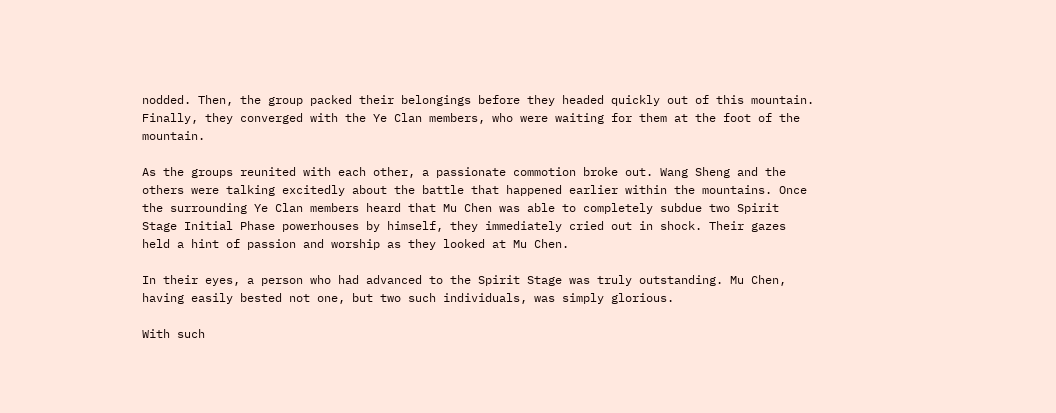nodded. Then, the group packed their belongings before they headed quickly out of this mountain. Finally, they converged with the Ye Clan members, who were waiting for them at the foot of the mountain.

As the groups reunited with each other, a passionate commotion broke out. Wang Sheng and the others were talking excitedly about the battle that happened earlier within the mountains. Once the surrounding Ye Clan members heard that Mu Chen was able to completely subdue two Spirit Stage Initial Phase powerhouses by himself, they immediately cried out in shock. Their gazes held a hint of passion and worship as they looked at Mu Chen.

In their eyes, a person who had advanced to the Spirit Stage was truly outstanding. Mu Chen, having easily bested not one, but two such individuals, was simply glorious.

With such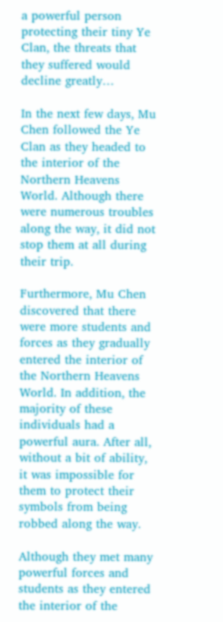a powerful person protecting their tiny Ye Clan, the threats that they suffered would decline greatly…

In the next few days, Mu Chen followed the Ye Clan as they headed to the interior of the Northern Heavens World. Although there were numerous troubles along the way, it did not stop them at all during their trip.

Furthermore, Mu Chen discovered that there were more students and forces as they gradually entered the interior of the Northern Heavens World. In addition, the majority of these individuals had a powerful aura. After all, without a bit of ability, it was impossible for them to protect their symbols from being robbed along the way.

Although they met many powerful forces and students as they entered the interior of the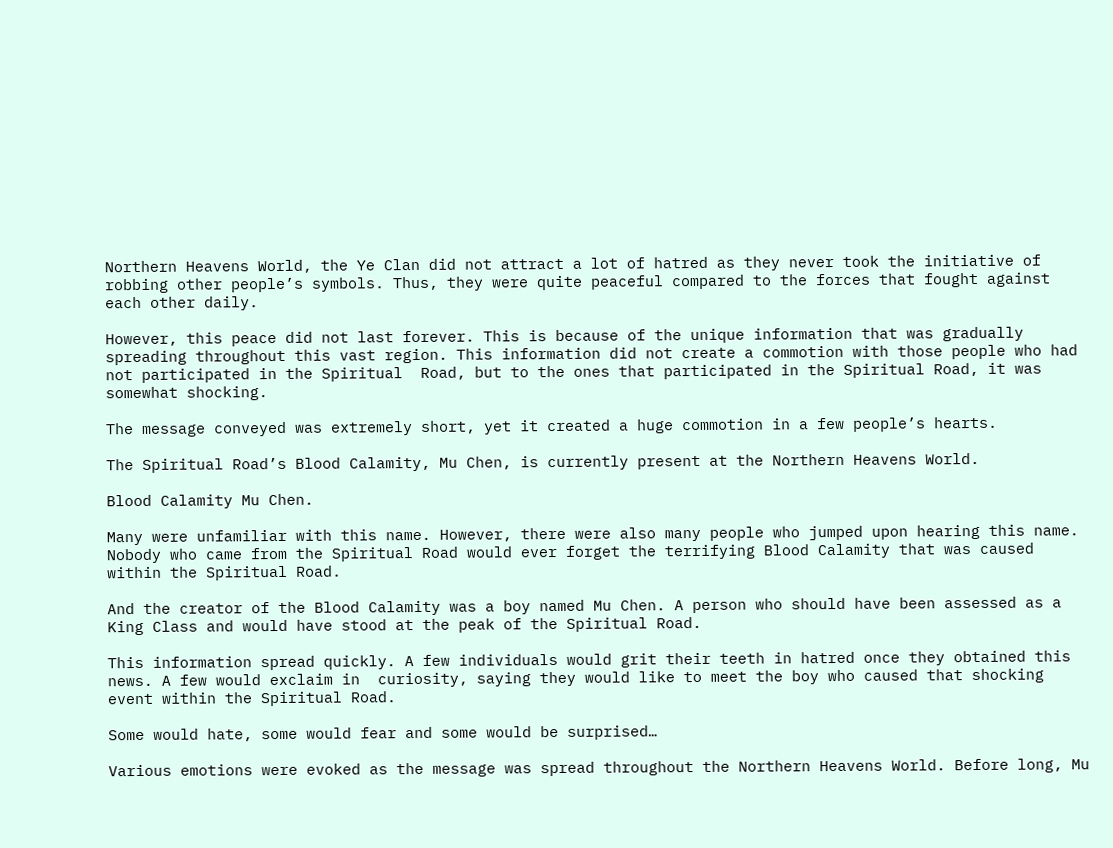Northern Heavens World, the Ye Clan did not attract a lot of hatred as they never took the initiative of robbing other people’s symbols. Thus, they were quite peaceful compared to the forces that fought against each other daily.

However, this peace did not last forever. This is because of the unique information that was gradually spreading throughout this vast region. This information did not create a commotion with those people who had not participated in the Spiritual  Road, but to the ones that participated in the Spiritual Road, it was somewhat shocking.

The message conveyed was extremely short, yet it created a huge commotion in a few people’s hearts.

The Spiritual Road’s Blood Calamity, Mu Chen, is currently present at the Northern Heavens World.

Blood Calamity Mu Chen.

Many were unfamiliar with this name. However, there were also many people who jumped upon hearing this name. Nobody who came from the Spiritual Road would ever forget the terrifying Blood Calamity that was caused within the Spiritual Road.

And the creator of the Blood Calamity was a boy named Mu Chen. A person who should have been assessed as a King Class and would have stood at the peak of the Spiritual Road.

This information spread quickly. A few individuals would grit their teeth in hatred once they obtained this news. A few would exclaim in  curiosity, saying they would like to meet the boy who caused that shocking event within the Spiritual Road.

Some would hate, some would fear and some would be surprised…

Various emotions were evoked as the message was spread throughout the Northern Heavens World. Before long, Mu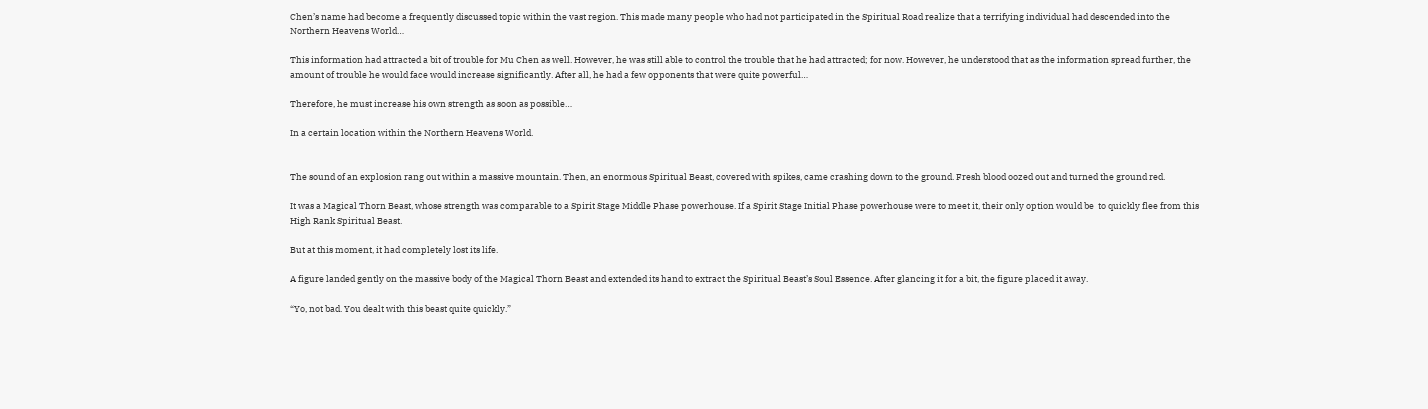Chen’s name had become a frequently discussed topic within the vast region. This made many people who had not participated in the Spiritual Road realize that a terrifying individual had descended into the Northern Heavens World…

This information had attracted a bit of trouble for Mu Chen as well. However, he was still able to control the trouble that he had attracted; for now. However, he understood that as the information spread further, the amount of trouble he would face would increase significantly. After all, he had a few opponents that were quite powerful…

Therefore, he must increase his own strength as soon as possible…

In a certain location within the Northern Heavens World.


The sound of an explosion rang out within a massive mountain. Then, an enormous Spiritual Beast, covered with spikes, came crashing down to the ground. Fresh blood oozed out and turned the ground red.

It was a Magical Thorn Beast, whose strength was comparable to a Spirit Stage Middle Phase powerhouse. If a Spirit Stage Initial Phase powerhouse were to meet it, their only option would be  to quickly flee from this High Rank Spiritual Beast.

But at this moment, it had completely lost its life.

A figure landed gently on the massive body of the Magical Thorn Beast and extended its hand to extract the Spiritual Beast’s Soul Essence. After glancing it for a bit, the figure placed it away.

“Yo, not bad. You dealt with this beast quite quickly.”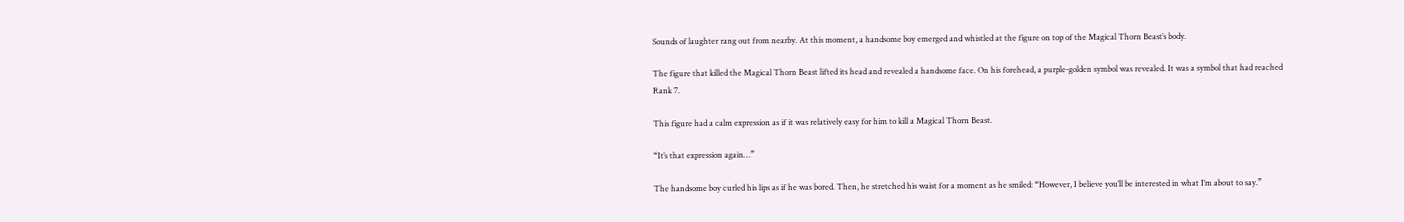Sounds of laughter rang out from nearby. At this moment, a handsome boy emerged and whistled at the figure on top of the Magical Thorn Beast’s body.

The figure that killed the Magical Thorn Beast lifted its head and revealed a handsome face. On his forehead, a purple-golden symbol was revealed. It was a symbol that had reached Rank 7.

This figure had a calm expression as if it was relatively easy for him to kill a Magical Thorn Beast.

“It’s that expression again…”

The handsome boy curled his lips as if he was bored. Then, he stretched his waist for a moment as he smiled: “However, I believe you’ll be interested in what I’m about to say.”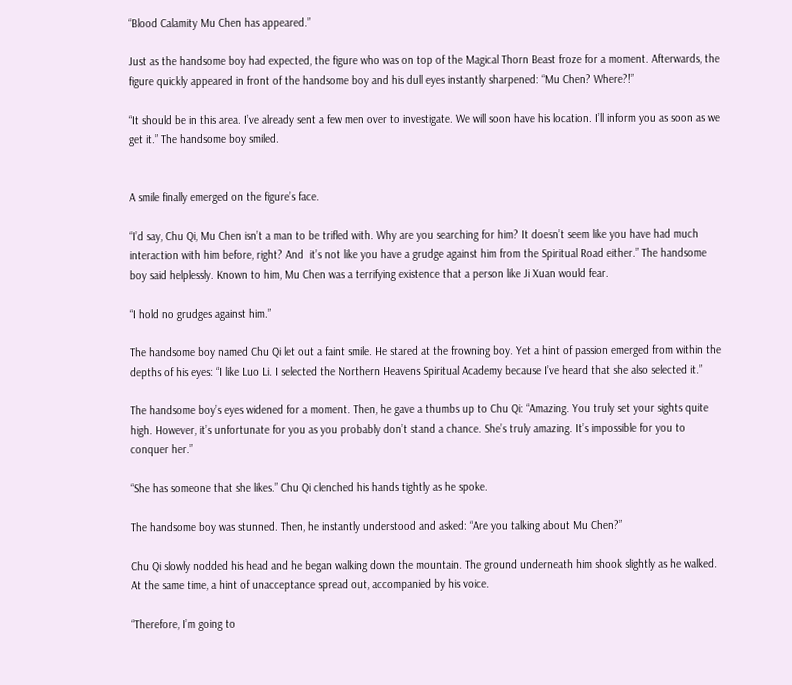“Blood Calamity Mu Chen has appeared.”

Just as the handsome boy had expected, the figure who was on top of the Magical Thorn Beast froze for a moment. Afterwards, the figure quickly appeared in front of the handsome boy and his dull eyes instantly sharpened: “Mu Chen? Where?!”

“It should be in this area. I’ve already sent a few men over to investigate. We will soon have his location. I’ll inform you as soon as we get it.” The handsome boy smiled.


A smile finally emerged on the figure’s face.

“I’d say, Chu Qi, Mu Chen isn’t a man to be trifled with. Why are you searching for him? It doesn’t seem like you have had much interaction with him before, right? And  it’s not like you have a grudge against him from the Spiritual Road either.” The handsome boy said helplessly. Known to him, Mu Chen was a terrifying existence that a person like Ji Xuan would fear.

“I hold no grudges against him.”

The handsome boy named Chu Qi let out a faint smile. He stared at the frowning boy. Yet a hint of passion emerged from within the depths of his eyes: “I like Luo Li. I selected the Northern Heavens Spiritual Academy because I’ve heard that she also selected it.”

The handsome boy’s eyes widened for a moment. Then, he gave a thumbs up to Chu Qi: “Amazing. You truly set your sights quite high. However, it’s unfortunate for you as you probably don’t stand a chance. She’s truly amazing. It’s impossible for you to conquer her.”

“She has someone that she likes.” Chu Qi clenched his hands tightly as he spoke.

The handsome boy was stunned. Then, he instantly understood and asked: “Are you talking about Mu Chen?”

Chu Qi slowly nodded his head and he began walking down the mountain. The ground underneath him shook slightly as he walked. At the same time, a hint of unacceptance spread out, accompanied by his voice.

“Therefore, I’m going to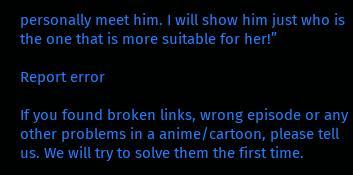personally meet him. I will show him just who is the one that is more suitable for her!”

Report error

If you found broken links, wrong episode or any other problems in a anime/cartoon, please tell us. We will try to solve them the first time.